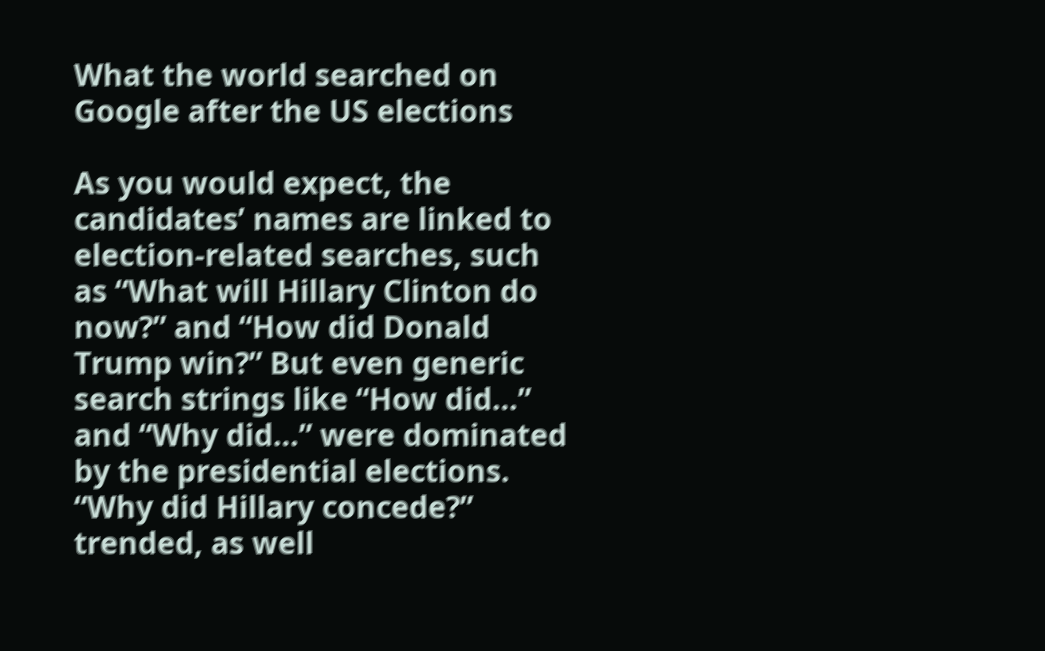What the world searched on Google after the US elections

As you would expect, the candidates’ names are linked to election-related searches, such as “What will Hillary Clinton do now?” and “How did Donald Trump win?” But even generic search strings like “How did…” and “Why did…” were dominated by the presidential elections. “Why did Hillary concede?” trended, as well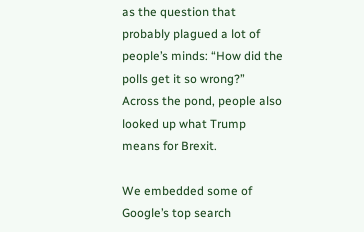as the question that probably plagued a lot of people’s minds: “How did the polls get it so wrong?” Across the pond, people also looked up what Trump means for Brexit.

We embedded some of Google’s top search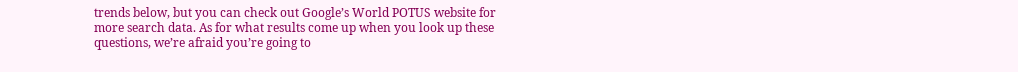trends below, but you can check out Google’s World POTUS website for more search data. As for what results come up when you look up these questions, we’re afraid you’re going to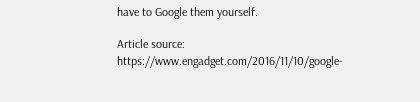have to Google them yourself.

Article source: https://www.engadget.com/2016/11/10/google-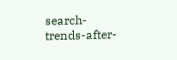search-trends-after-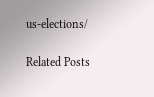us-elections/

Related Posts